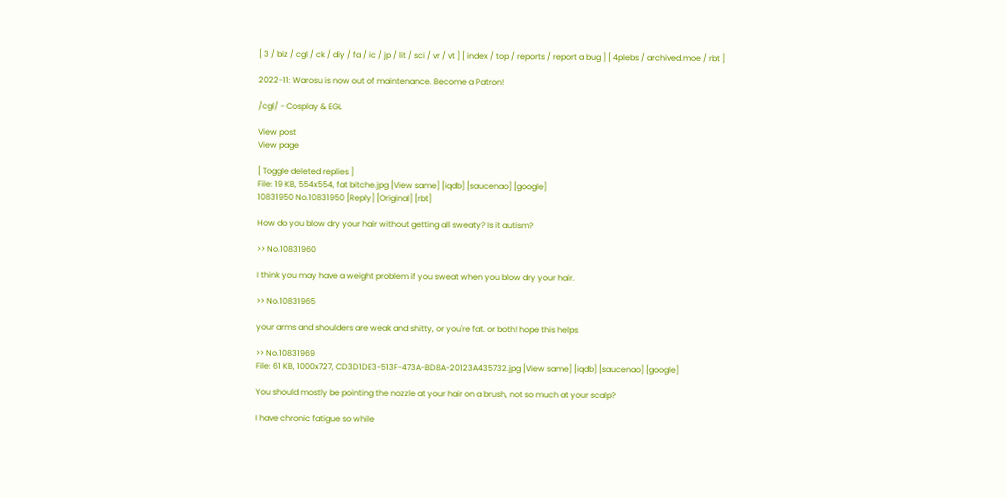[ 3 / biz / cgl / ck / diy / fa / ic / jp / lit / sci / vr / vt ] [ index / top / reports / report a bug ] [ 4plebs / archived.moe / rbt ]

2022-11: Warosu is now out of maintenance. Become a Patron!

/cgl/ - Cosplay & EGL

View post
View page

[ Toggle deleted replies ]
File: 19 KB, 554x554, fat bitche.jpg [View same] [iqdb] [saucenao] [google]
10831950 No.10831950 [Reply] [Original] [rbt]

How do you blow dry your hair without getting all sweaty? Is it autism?

>> No.10831960

I think you may have a weight problem if you sweat when you blow dry your hair.

>> No.10831965

your arms and shoulders are weak and shitty, or you're fat. or both! hope this helps

>> No.10831969
File: 61 KB, 1000x727, CD3D1DE3-513F-473A-BD8A-20123A435732.jpg [View same] [iqdb] [saucenao] [google]

You should mostly be pointing the nozzle at your hair on a brush, not so much at your scalp?

I have chronic fatigue so while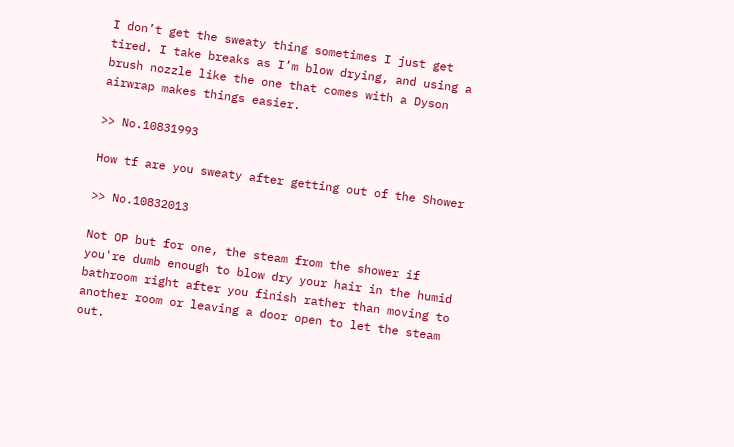I don’t get the sweaty thing sometimes I just get tired. I take breaks as I’m blow drying, and using a brush nozzle like the one that comes with a Dyson airwrap makes things easier.

>> No.10831993

How tf are you sweaty after getting out of the Shower

>> No.10832013

Not OP but for one, the steam from the shower if you're dumb enough to blow dry your hair in the humid bathroom right after you finish rather than moving to another room or leaving a door open to let the steam out.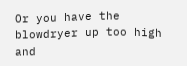Or you have the blowdryer up too high and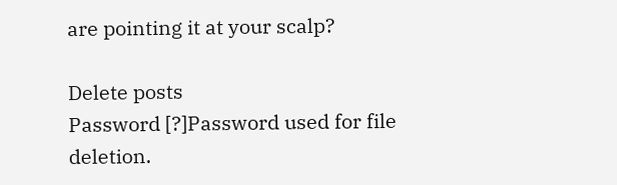are pointing it at your scalp?

Delete posts
Password [?]Password used for file deletion.